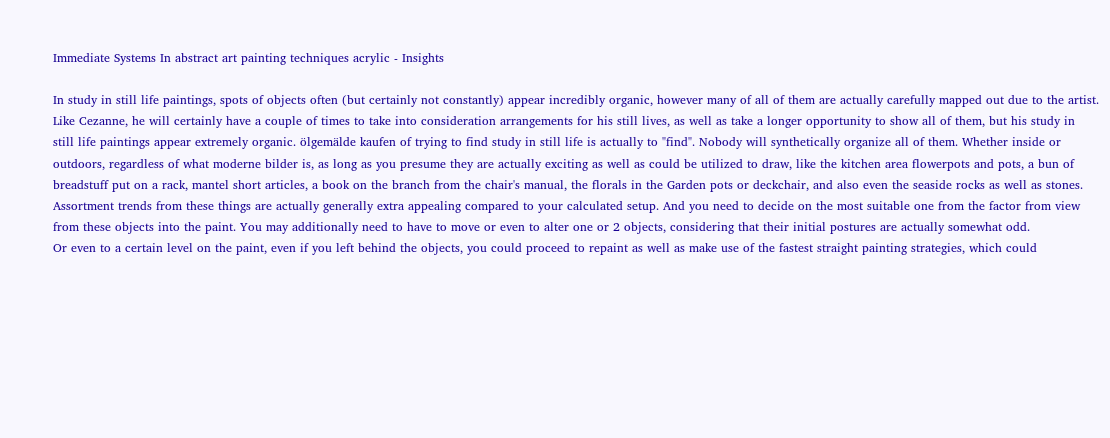Immediate Systems In abstract art painting techniques acrylic - Insights

In study in still life paintings, spots of objects often (but certainly not constantly) appear incredibly organic, however many of all of them are actually carefully mapped out due to the artist. Like Cezanne, he will certainly have a couple of times to take into consideration arrangements for his still lives, as well as take a longer opportunity to show all of them, but his study in still life paintings appear extremely organic. ölgemälde kaufen of trying to find study in still life is actually to "find". Nobody will synthetically organize all of them. Whether inside or outdoors, regardless of what moderne bilder is, as long as you presume they are actually exciting as well as could be utilized to draw, like the kitchen area flowerpots and pots, a bun of breadstuff put on a rack, mantel short articles, a book on the branch from the chair's manual, the florals in the Garden pots or deckchair, and also even the seaside rocks as well as stones.
Assortment trends from these things are actually generally extra appealing compared to your calculated setup. And you need to decide on the most suitable one from the factor from view from these objects into the paint. You may additionally need to have to move or even to alter one or 2 objects, considering that their initial postures are actually somewhat odd.
Or even to a certain level on the paint, even if you left behind the objects, you could proceed to repaint as well as make use of the fastest straight painting strategies, which could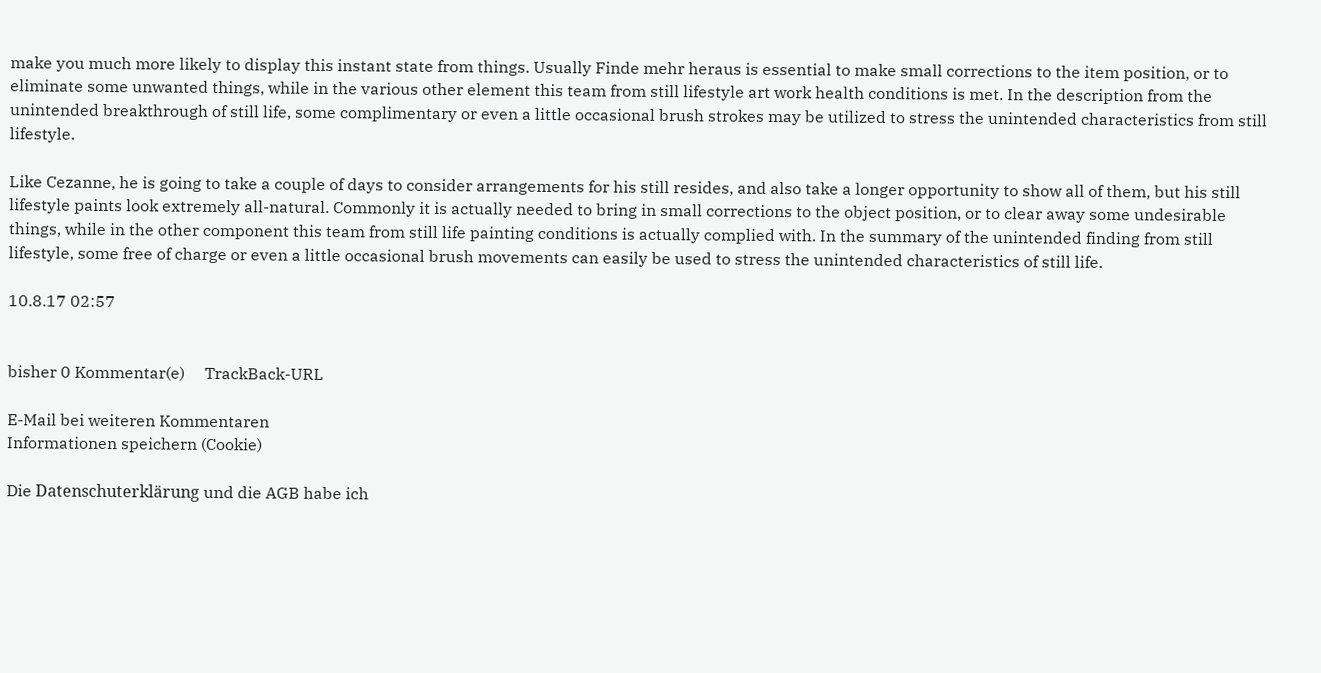make you much more likely to display this instant state from things. Usually Finde mehr heraus is essential to make small corrections to the item position, or to eliminate some unwanted things, while in the various other element this team from still lifestyle art work health conditions is met. In the description from the unintended breakthrough of still life, some complimentary or even a little occasional brush strokes may be utilized to stress the unintended characteristics from still lifestyle.

Like Cezanne, he is going to take a couple of days to consider arrangements for his still resides, and also take a longer opportunity to show all of them, but his still lifestyle paints look extremely all-natural. Commonly it is actually needed to bring in small corrections to the object position, or to clear away some undesirable things, while in the other component this team from still life painting conditions is actually complied with. In the summary of the unintended finding from still lifestyle, some free of charge or even a little occasional brush movements can easily be used to stress the unintended characteristics of still life.

10.8.17 02:57


bisher 0 Kommentar(e)     TrackBack-URL

E-Mail bei weiteren Kommentaren
Informationen speichern (Cookie)

Die Datenschuterklärung und die AGB habe ich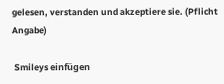gelesen, verstanden und akzeptiere sie. (Pflicht Angabe)

 Smileys einfügen